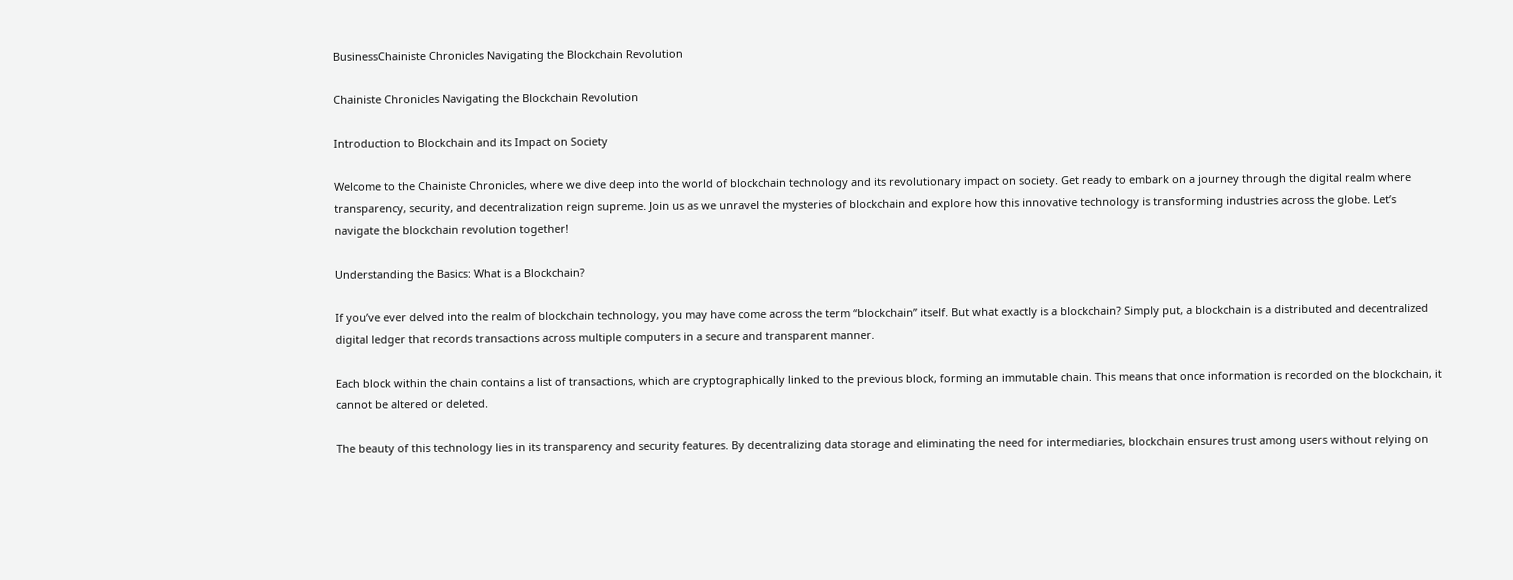BusinessChainiste Chronicles Navigating the Blockchain Revolution

Chainiste Chronicles Navigating the Blockchain Revolution

Introduction to Blockchain and its Impact on Society

Welcome to the Chainiste Chronicles, where we dive deep into the world of blockchain technology and its revolutionary impact on society. Get ready to embark on a journey through the digital realm where transparency, security, and decentralization reign supreme. Join us as we unravel the mysteries of blockchain and explore how this innovative technology is transforming industries across the globe. Let’s navigate the blockchain revolution together!

Understanding the Basics: What is a Blockchain?

If you’ve ever delved into the realm of blockchain technology, you may have come across the term “blockchain” itself. But what exactly is a blockchain? Simply put, a blockchain is a distributed and decentralized digital ledger that records transactions across multiple computers in a secure and transparent manner.

Each block within the chain contains a list of transactions, which are cryptographically linked to the previous block, forming an immutable chain. This means that once information is recorded on the blockchain, it cannot be altered or deleted.

The beauty of this technology lies in its transparency and security features. By decentralizing data storage and eliminating the need for intermediaries, blockchain ensures trust among users without relying on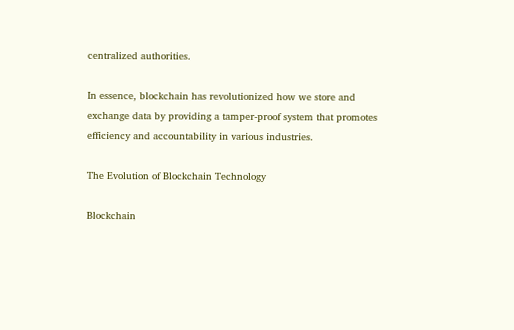centralized authorities.

In essence, blockchain has revolutionized how we store and exchange data by providing a tamper-proof system that promotes efficiency and accountability in various industries.

The Evolution of Blockchain Technology

Blockchain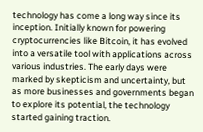technology has come a long way since its inception. Initially known for powering cryptocurrencies like Bitcoin, it has evolved into a versatile tool with applications across various industries. The early days were marked by skepticism and uncertainty, but as more businesses and governments began to explore its potential, the technology started gaining traction.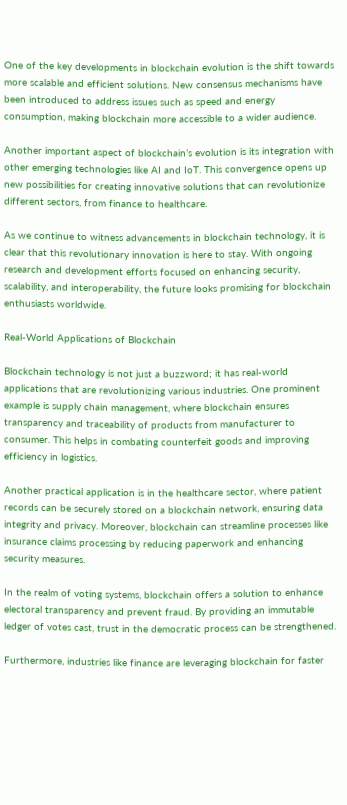One of the key developments in blockchain evolution is the shift towards more scalable and efficient solutions. New consensus mechanisms have been introduced to address issues such as speed and energy consumption, making blockchain more accessible to a wider audience.

Another important aspect of blockchain’s evolution is its integration with other emerging technologies like AI and IoT. This convergence opens up new possibilities for creating innovative solutions that can revolutionize different sectors, from finance to healthcare.

As we continue to witness advancements in blockchain technology, it is clear that this revolutionary innovation is here to stay. With ongoing research and development efforts focused on enhancing security, scalability, and interoperability, the future looks promising for blockchain enthusiasts worldwide.

Real-World Applications of Blockchain

Blockchain technology is not just a buzzword; it has real-world applications that are revolutionizing various industries. One prominent example is supply chain management, where blockchain ensures transparency and traceability of products from manufacturer to consumer. This helps in combating counterfeit goods and improving efficiency in logistics.

Another practical application is in the healthcare sector, where patient records can be securely stored on a blockchain network, ensuring data integrity and privacy. Moreover, blockchain can streamline processes like insurance claims processing by reducing paperwork and enhancing security measures.

In the realm of voting systems, blockchain offers a solution to enhance electoral transparency and prevent fraud. By providing an immutable ledger of votes cast, trust in the democratic process can be strengthened.

Furthermore, industries like finance are leveraging blockchain for faster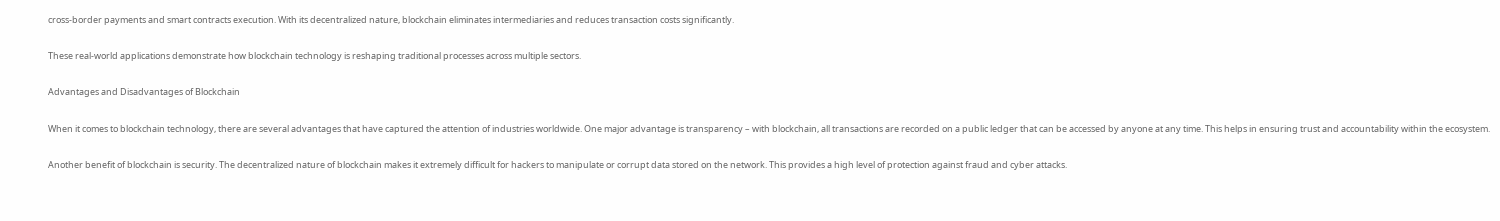cross-border payments and smart contracts execution. With its decentralized nature, blockchain eliminates intermediaries and reduces transaction costs significantly.

These real-world applications demonstrate how blockchain technology is reshaping traditional processes across multiple sectors.

Advantages and Disadvantages of Blockchain

When it comes to blockchain technology, there are several advantages that have captured the attention of industries worldwide. One major advantage is transparency – with blockchain, all transactions are recorded on a public ledger that can be accessed by anyone at any time. This helps in ensuring trust and accountability within the ecosystem.

Another benefit of blockchain is security. The decentralized nature of blockchain makes it extremely difficult for hackers to manipulate or corrupt data stored on the network. This provides a high level of protection against fraud and cyber attacks.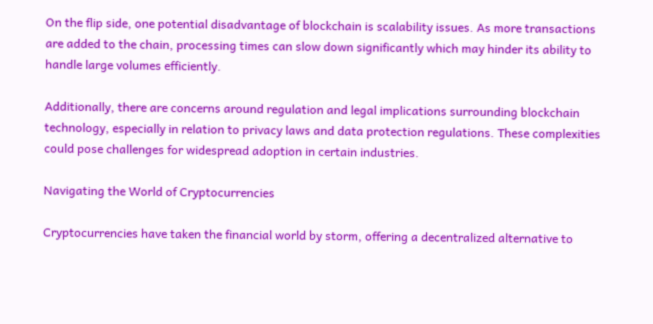On the flip side, one potential disadvantage of blockchain is scalability issues. As more transactions are added to the chain, processing times can slow down significantly which may hinder its ability to handle large volumes efficiently.

Additionally, there are concerns around regulation and legal implications surrounding blockchain technology, especially in relation to privacy laws and data protection regulations. These complexities could pose challenges for widespread adoption in certain industries.

Navigating the World of Cryptocurrencies

Cryptocurrencies have taken the financial world by storm, offering a decentralized alternative to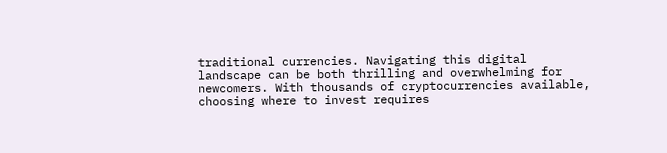traditional currencies. Navigating this digital landscape can be both thrilling and overwhelming for newcomers. With thousands of cryptocurrencies available, choosing where to invest requires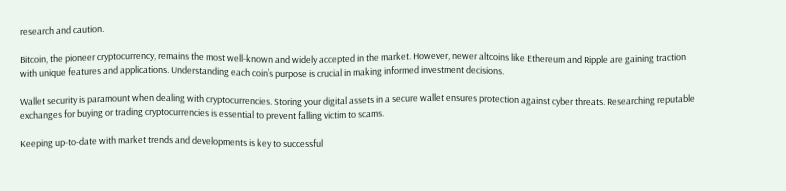research and caution.

Bitcoin, the pioneer cryptocurrency, remains the most well-known and widely accepted in the market. However, newer altcoins like Ethereum and Ripple are gaining traction with unique features and applications. Understanding each coin’s purpose is crucial in making informed investment decisions.

Wallet security is paramount when dealing with cryptocurrencies. Storing your digital assets in a secure wallet ensures protection against cyber threats. Researching reputable exchanges for buying or trading cryptocurrencies is essential to prevent falling victim to scams.

Keeping up-to-date with market trends and developments is key to successful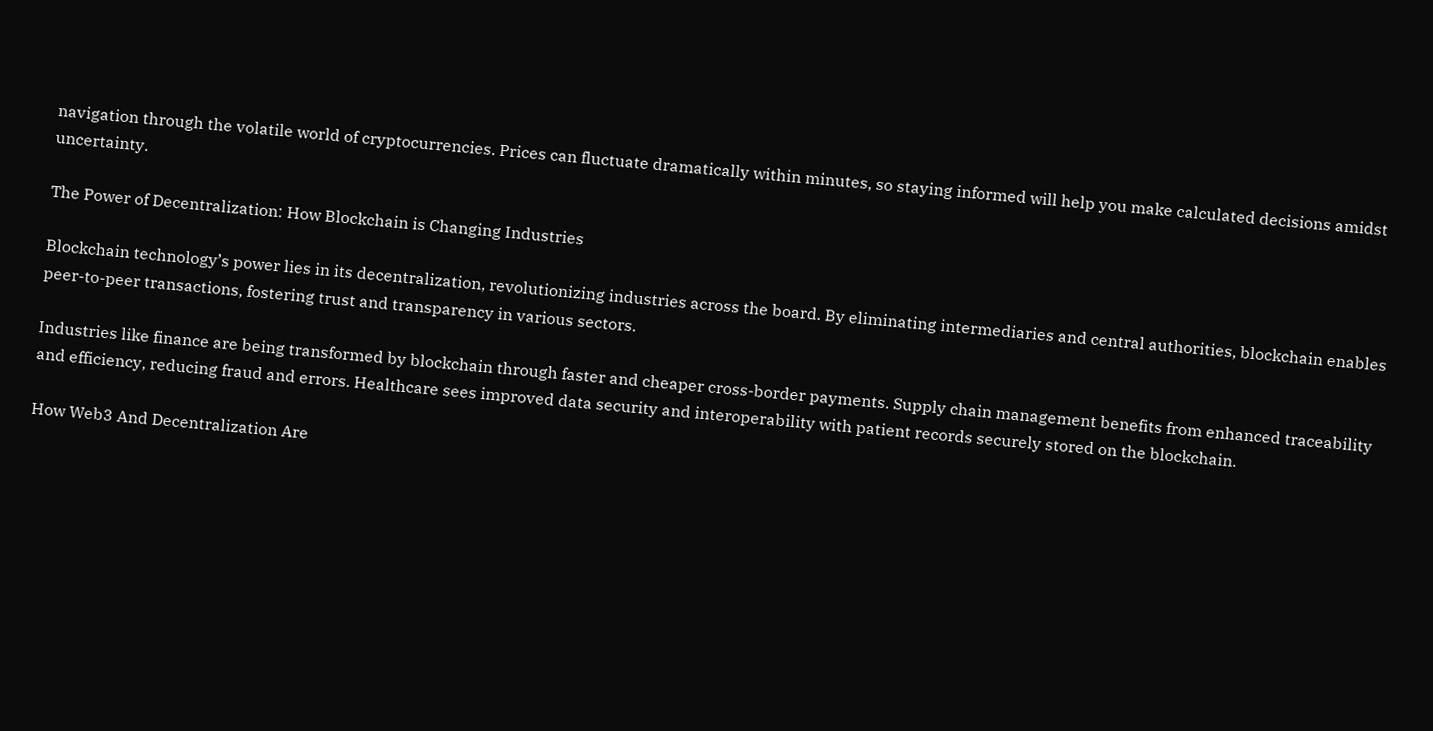navigation through the volatile world of cryptocurrencies. Prices can fluctuate dramatically within minutes, so staying informed will help you make calculated decisions amidst uncertainty.

The Power of Decentralization: How Blockchain is Changing Industries

Blockchain technology’s power lies in its decentralization, revolutionizing industries across the board. By eliminating intermediaries and central authorities, blockchain enables peer-to-peer transactions, fostering trust and transparency in various sectors.

Industries like finance are being transformed by blockchain through faster and cheaper cross-border payments. Supply chain management benefits from enhanced traceability and efficiency, reducing fraud and errors. Healthcare sees improved data security and interoperability with patient records securely stored on the blockchain.

How Web3 And Decentralization Are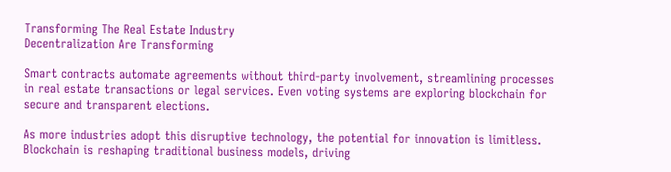Transforming The Real Estate Industry
Decentralization Are Transforming

Smart contracts automate agreements without third-party involvement, streamlining processes in real estate transactions or legal services. Even voting systems are exploring blockchain for secure and transparent elections.

As more industries adopt this disruptive technology, the potential for innovation is limitless. Blockchain is reshaping traditional business models, driving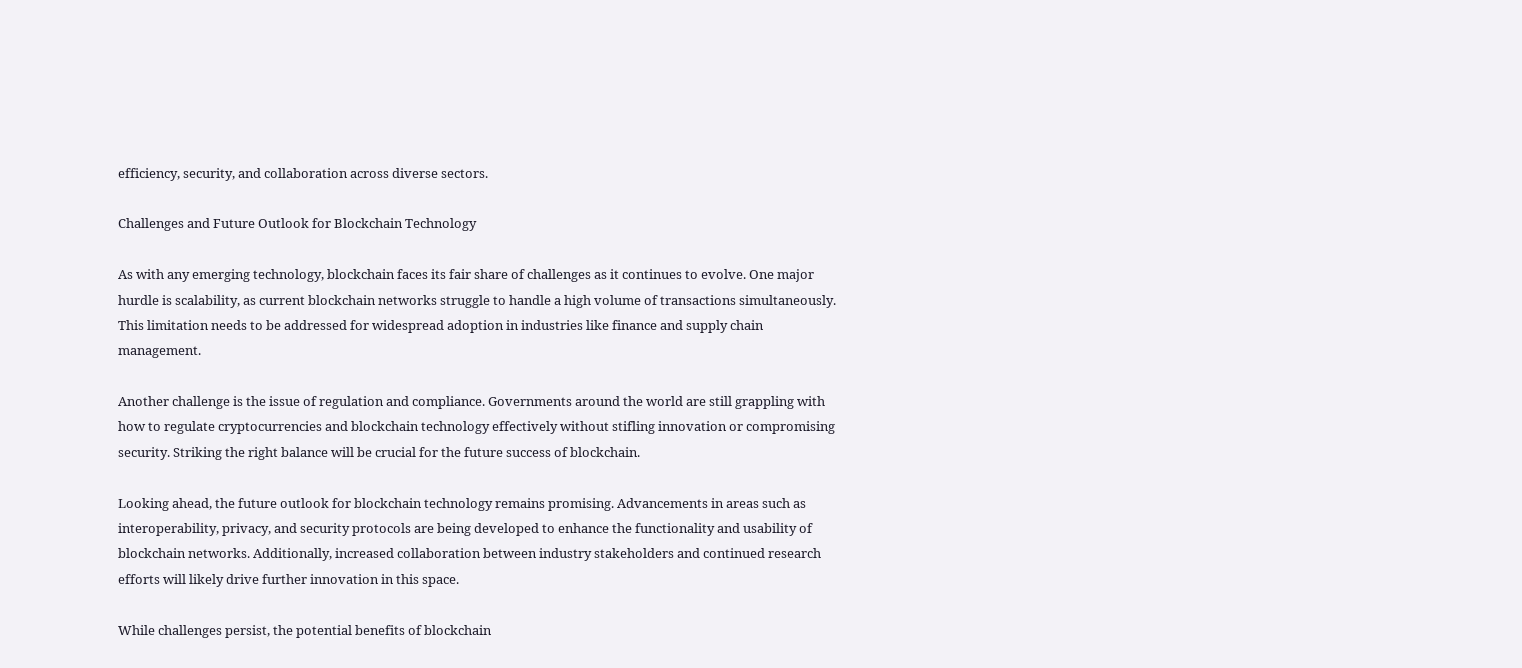efficiency, security, and collaboration across diverse sectors.

Challenges and Future Outlook for Blockchain Technology

As with any emerging technology, blockchain faces its fair share of challenges as it continues to evolve. One major hurdle is scalability, as current blockchain networks struggle to handle a high volume of transactions simultaneously. This limitation needs to be addressed for widespread adoption in industries like finance and supply chain management.

Another challenge is the issue of regulation and compliance. Governments around the world are still grappling with how to regulate cryptocurrencies and blockchain technology effectively without stifling innovation or compromising security. Striking the right balance will be crucial for the future success of blockchain.

Looking ahead, the future outlook for blockchain technology remains promising. Advancements in areas such as interoperability, privacy, and security protocols are being developed to enhance the functionality and usability of blockchain networks. Additionally, increased collaboration between industry stakeholders and continued research efforts will likely drive further innovation in this space.

While challenges persist, the potential benefits of blockchain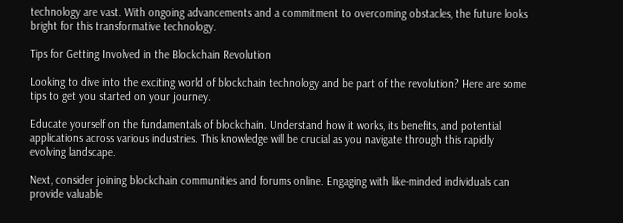technology are vast. With ongoing advancements and a commitment to overcoming obstacles, the future looks bright for this transformative technology.

Tips for Getting Involved in the Blockchain Revolution

Looking to dive into the exciting world of blockchain technology and be part of the revolution? Here are some tips to get you started on your journey.

Educate yourself on the fundamentals of blockchain. Understand how it works, its benefits, and potential applications across various industries. This knowledge will be crucial as you navigate through this rapidly evolving landscape.

Next, consider joining blockchain communities and forums online. Engaging with like-minded individuals can provide valuable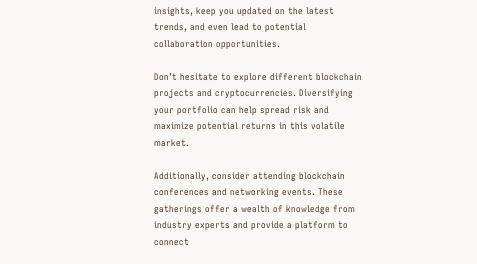insights, keep you updated on the latest trends, and even lead to potential collaboration opportunities.

Don’t hesitate to explore different blockchain projects and cryptocurrencies. Diversifying your portfolio can help spread risk and maximize potential returns in this volatile market.

Additionally, consider attending blockchain conferences and networking events. These gatherings offer a wealth of knowledge from industry experts and provide a platform to connect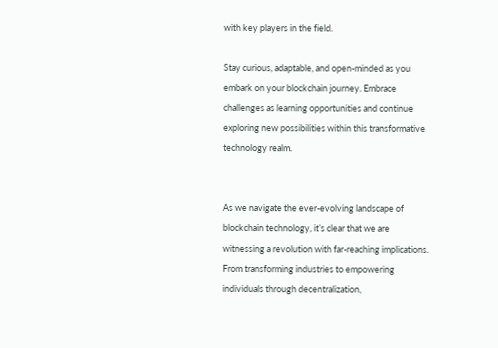with key players in the field.

Stay curious, adaptable, and open-minded as you embark on your blockchain journey. Embrace challenges as learning opportunities and continue exploring new possibilities within this transformative technology realm.


As we navigate the ever-evolving landscape of blockchain technology, it’s clear that we are witnessing a revolution with far-reaching implications. From transforming industries to empowering individuals through decentralization,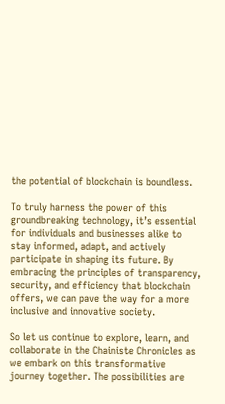the potential of blockchain is boundless.

To truly harness the power of this groundbreaking technology, it’s essential for individuals and businesses alike to stay informed, adapt, and actively participate in shaping its future. By embracing the principles of transparency, security, and efficiency that blockchain offers, we can pave the way for a more inclusive and innovative society.

So let us continue to explore, learn, and collaborate in the Chainiste Chronicles as we embark on this transformative journey together. The possibilities are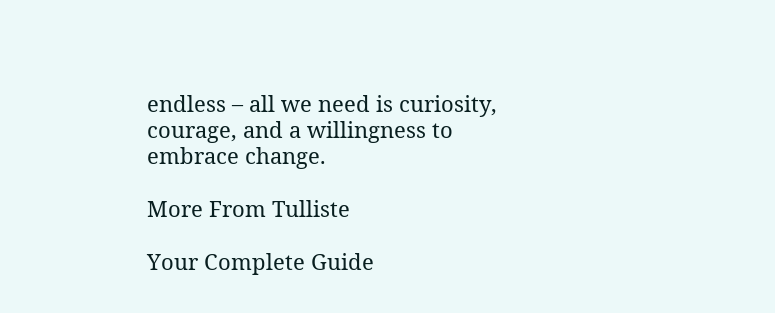endless – all we need is curiosity, courage, and a willingness to embrace change.

More From Tulliste

Your Complete Guide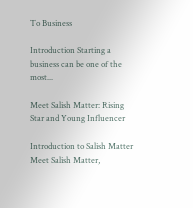To Business

Introduction Starting a business can be one of the most...

Meet Salish Matter: Rising Star and Young Influencer

Introduction to Salish Matter Meet Salish Matter,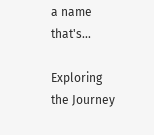a name that's...

Exploring the Journey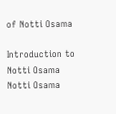of Notti Osama

Introduction to Notti Osama Notti Osama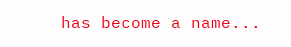has become a name...